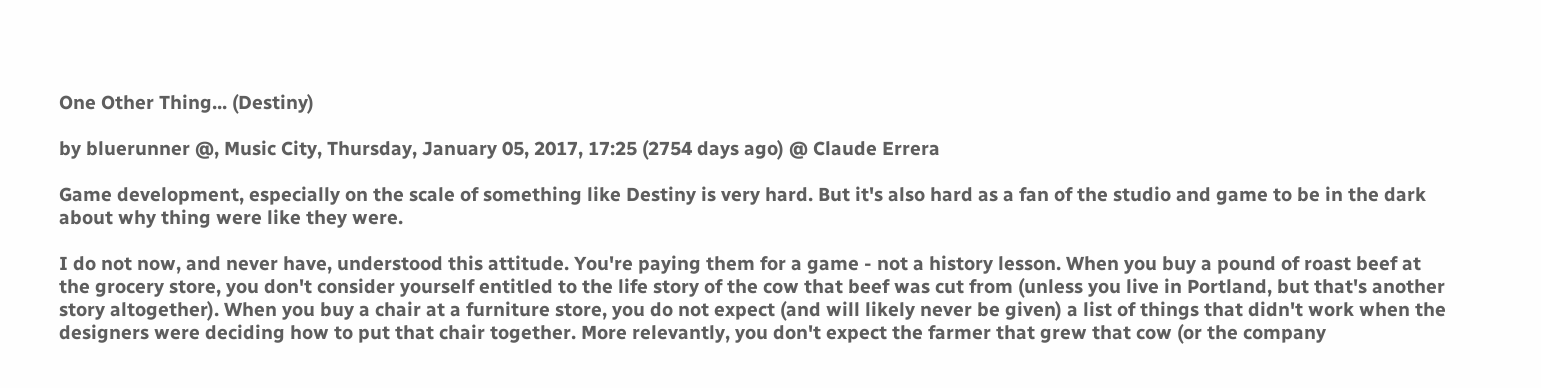One Other Thing... (Destiny)

by bluerunner @, Music City, Thursday, January 05, 2017, 17:25 (2754 days ago) @ Claude Errera

Game development, especially on the scale of something like Destiny is very hard. But it's also hard as a fan of the studio and game to be in the dark about why thing were like they were.

I do not now, and never have, understood this attitude. You're paying them for a game - not a history lesson. When you buy a pound of roast beef at the grocery store, you don't consider yourself entitled to the life story of the cow that beef was cut from (unless you live in Portland, but that's another story altogether). When you buy a chair at a furniture store, you do not expect (and will likely never be given) a list of things that didn't work when the designers were deciding how to put that chair together. More relevantly, you don't expect the farmer that grew that cow (or the company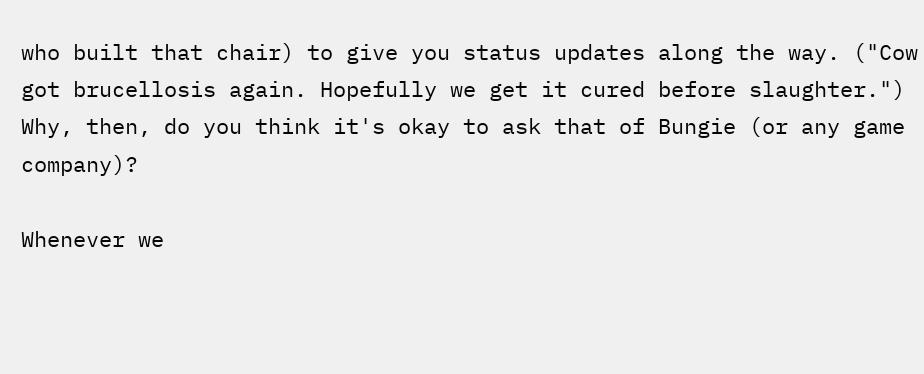who built that chair) to give you status updates along the way. ("Cow got brucellosis again. Hopefully we get it cured before slaughter.") Why, then, do you think it's okay to ask that of Bungie (or any game company)?

Whenever we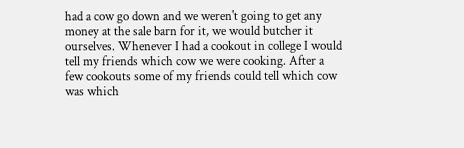had a cow go down and we weren't going to get any money at the sale barn for it, we would butcher it ourselves. Whenever I had a cookout in college I would tell my friends which cow we were cooking. After a few cookouts some of my friends could tell which cow was which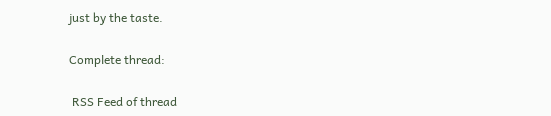just by the taste.

Complete thread:

 RSS Feed of thread